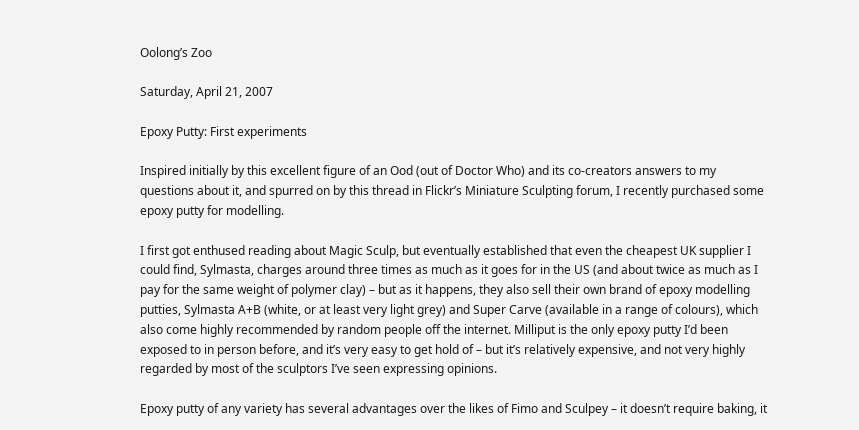Oolong’s Zoo

Saturday, April 21, 2007

Epoxy Putty: First experiments

Inspired initially by this excellent figure of an Ood (out of Doctor Who) and its co-creators answers to my questions about it, and spurred on by this thread in Flickr’s Miniature Sculpting forum, I recently purchased some epoxy putty for modelling.

I first got enthused reading about Magic Sculp, but eventually established that even the cheapest UK supplier I could find, Sylmasta, charges around three times as much as it goes for in the US (and about twice as much as I pay for the same weight of polymer clay) – but as it happens, they also sell their own brand of epoxy modelling putties, Sylmasta A+B (white, or at least very light grey) and Super Carve (available in a range of colours), which also come highly recommended by random people off the internet. Milliput is the only epoxy putty I’d been exposed to in person before, and it’s very easy to get hold of – but it’s relatively expensive, and not very highly regarded by most of the sculptors I’ve seen expressing opinions.

Epoxy putty of any variety has several advantages over the likes of Fimo and Sculpey – it doesn’t require baking, it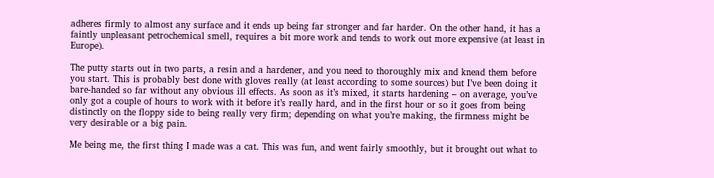adheres firmly to almost any surface and it ends up being far stronger and far harder. On the other hand, it has a faintly unpleasant petrochemical smell, requires a bit more work and tends to work out more expensive (at least in Europe).

The putty starts out in two parts, a resin and a hardener, and you need to thoroughly mix and knead them before you start. This is probably best done with gloves really (at least according to some sources) but I’ve been doing it bare-handed so far without any obvious ill effects. As soon as it’s mixed, it starts hardening – on average, you’ve only got a couple of hours to work with it before it’s really hard, and in the first hour or so it goes from being distinctly on the floppy side to being really very firm; depending on what you’re making, the firmness might be very desirable or a big pain.

Me being me, the first thing I made was a cat. This was fun, and went fairly smoothly, but it brought out what to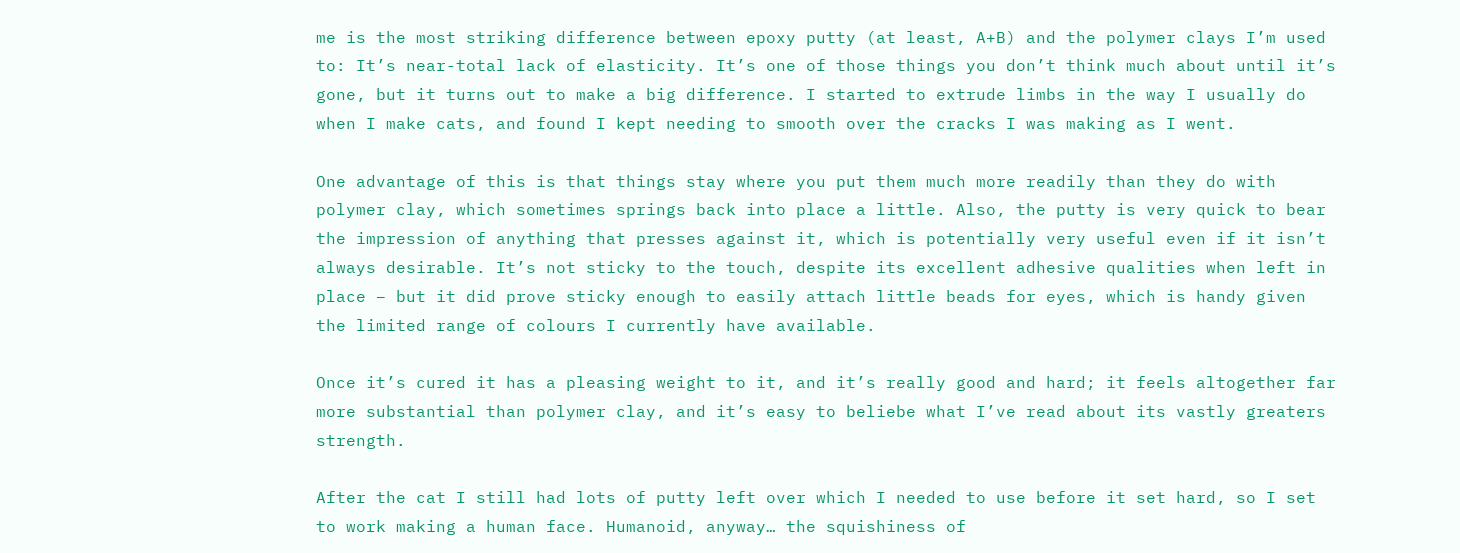me is the most striking difference between epoxy putty (at least, A+B) and the polymer clays I’m used to: It’s near-total lack of elasticity. It’s one of those things you don’t think much about until it’s gone, but it turns out to make a big difference. I started to extrude limbs in the way I usually do when I make cats, and found I kept needing to smooth over the cracks I was making as I went.

One advantage of this is that things stay where you put them much more readily than they do with polymer clay, which sometimes springs back into place a little. Also, the putty is very quick to bear the impression of anything that presses against it, which is potentially very useful even if it isn’t always desirable. It’s not sticky to the touch, despite its excellent adhesive qualities when left in place – but it did prove sticky enough to easily attach little beads for eyes, which is handy given the limited range of colours I currently have available.

Once it’s cured it has a pleasing weight to it, and it’s really good and hard; it feels altogether far more substantial than polymer clay, and it’s easy to beliebe what I’ve read about its vastly greaters strength.

After the cat I still had lots of putty left over which I needed to use before it set hard, so I set to work making a human face. Humanoid, anyway… the squishiness of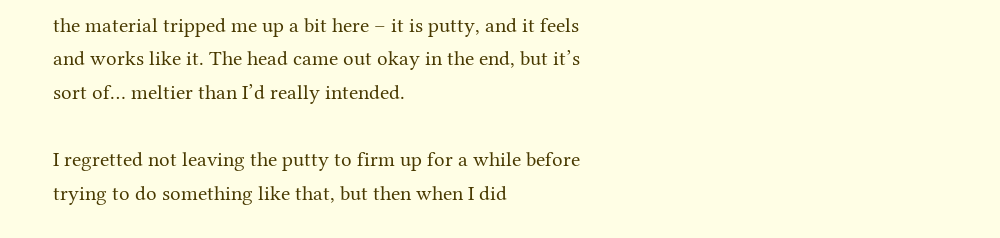the material tripped me up a bit here – it is putty, and it feels and works like it. The head came out okay in the end, but it’s sort of… meltier than I’d really intended.

I regretted not leaving the putty to firm up for a while before trying to do something like that, but then when I did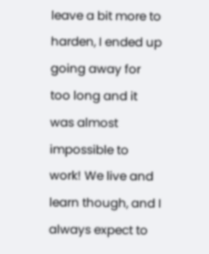leave a bit more to harden, I ended up going away for too long and it was almost impossible to work! We live and learn though, and I always expect to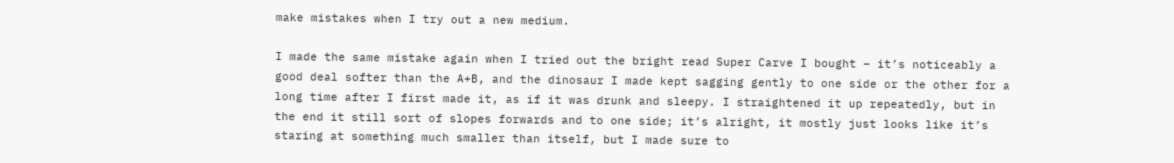make mistakes when I try out a new medium.

I made the same mistake again when I tried out the bright read Super Carve I bought – it’s noticeably a good deal softer than the A+B, and the dinosaur I made kept sagging gently to one side or the other for a long time after I first made it, as if it was drunk and sleepy. I straightened it up repeatedly, but in the end it still sort of slopes forwards and to one side; it’s alright, it mostly just looks like it’s staring at something much smaller than itself, but I made sure to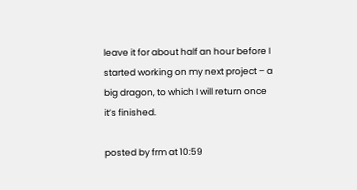leave it for about half an hour before I started working on my next project – a big dragon, to which I will return once it’s finished.

posted by frm at 10:59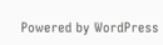Powered by WordPress